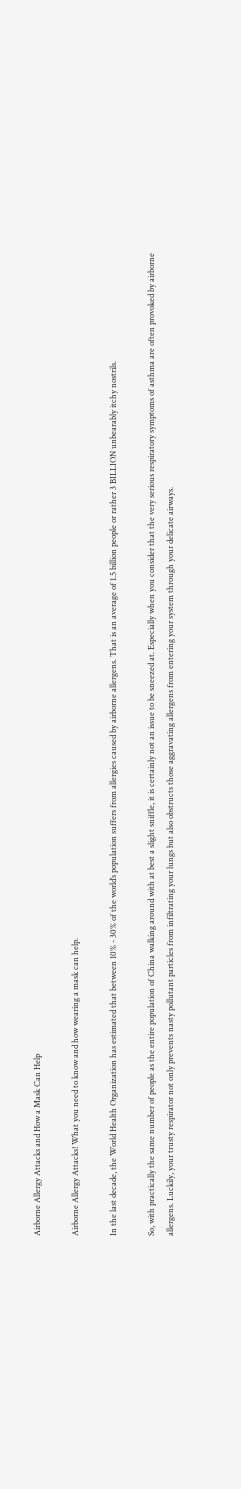Airborne Allergy Attacks and How a Mask Can Help

Airborne Allergy Attacks! What you need to know and how wearing a mask can help.

In the last decade, the World Health Organization has estimated that between 10% - 30% of the world’s population suffers from allergies caused by airborne allergens. That is an average of 1.5 billion people or rather 3 BILLION unbearably itchy nostrils.

So, with practically the same number of people as the entire population of China walking around with at best a slight sniffle, it is certainly not an issue to be sneezed at. Especially when you consider that the very serious respiratory symptoms of asthma are often provoked by airborne allergens. Luckily, your trusty respirator not only prevents nasty pollutant particles from infiltrating your lungs but also obstructs those aggravating allergens from entering your system through your delicate airways.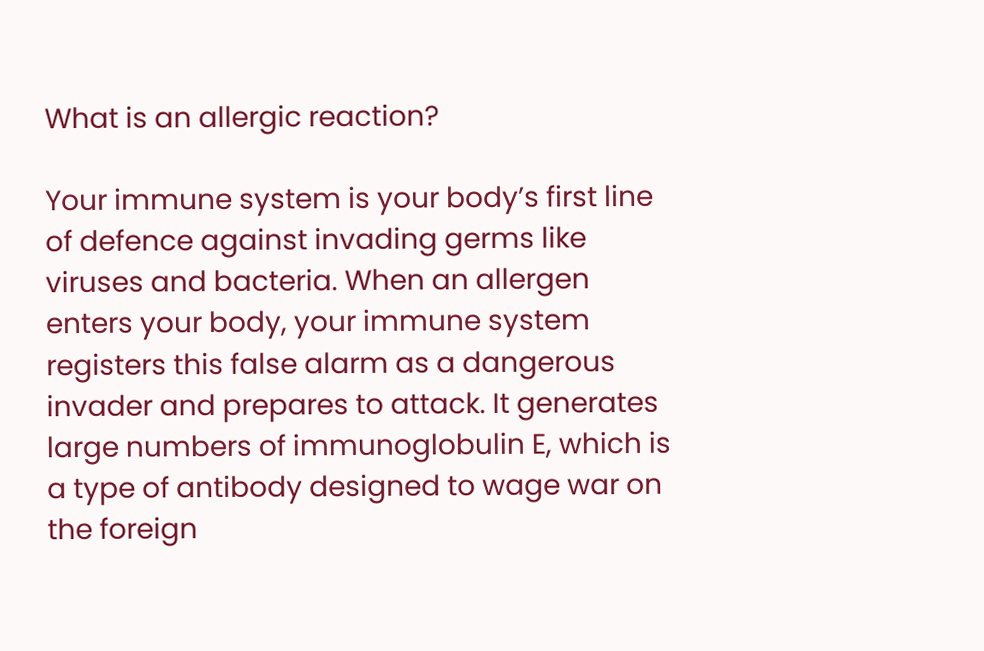What is an allergic reaction?

Your immune system is your body’s first line of defence against invading germs like viruses and bacteria. When an allergen enters your body, your immune system registers this false alarm as a dangerous invader and prepares to attack. It generates large numbers of immunoglobulin E, which is a type of antibody designed to wage war on the foreign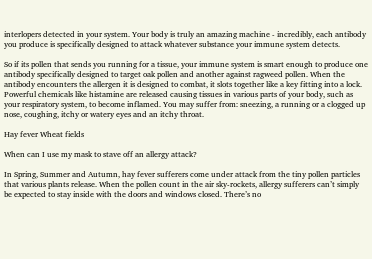interlopers detected in your system. Your body is truly an amazing machine - incredibly, each antibody you produce is specifically designed to attack whatever substance your immune system detects.

So if its pollen that sends you running for a tissue, your immune system is smart enough to produce one antibody specifically designed to target oak pollen and another against ragweed pollen. When the antibody encounters the allergen it is designed to combat, it slots together like a key fitting into a lock. Powerful chemicals like histamine are released causing tissues in various parts of your body, such as your respiratory system, to become inflamed. You may suffer from: sneezing, a running or a clogged up nose, coughing, itchy or watery eyes and an itchy throat.

Hay fever Wheat fields

When can I use my mask to stave off an allergy attack?

In Spring, Summer and Autumn, hay fever sufferers come under attack from the tiny pollen particles that various plants release. When the pollen count in the air sky-rockets, allergy sufferers can’t simply be expected to stay inside with the doors and windows closed. There’s no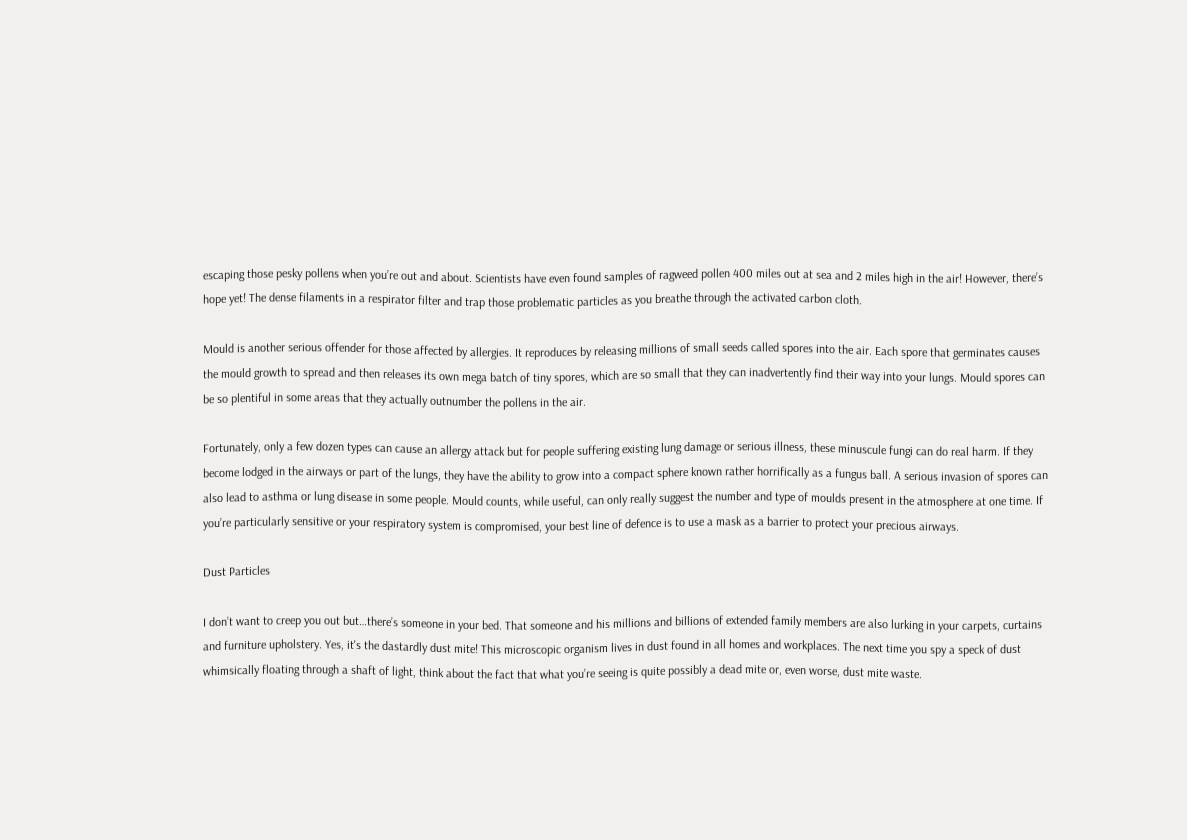escaping those pesky pollens when you’re out and about. Scientists have even found samples of ragweed pollen 400 miles out at sea and 2 miles high in the air! However, there’s hope yet! The dense filaments in a respirator filter and trap those problematic particles as you breathe through the activated carbon cloth.

Mould is another serious offender for those affected by allergies. It reproduces by releasing millions of small seeds called spores into the air. Each spore that germinates causes the mould growth to spread and then releases its own mega batch of tiny spores, which are so small that they can inadvertently find their way into your lungs. Mould spores can be so plentiful in some areas that they actually outnumber the pollens in the air.

Fortunately, only a few dozen types can cause an allergy attack but for people suffering existing lung damage or serious illness, these minuscule fungi can do real harm. If they become lodged in the airways or part of the lungs, they have the ability to grow into a compact sphere known rather horrifically as a fungus ball. A serious invasion of spores can also lead to asthma or lung disease in some people. Mould counts, while useful, can only really suggest the number and type of moulds present in the atmosphere at one time. If you’re particularly sensitive or your respiratory system is compromised, your best line of defence is to use a mask as a barrier to protect your precious airways.

Dust Particles

I don’t want to creep you out but…there’s someone in your bed. That someone and his millions and billions of extended family members are also lurking in your carpets, curtains and furniture upholstery. Yes, it's the dastardly dust mite! This microscopic organism lives in dust found in all homes and workplaces. The next time you spy a speck of dust whimsically floating through a shaft of light, think about the fact that what you’re seeing is quite possibly a dead mite or, even worse, dust mite waste.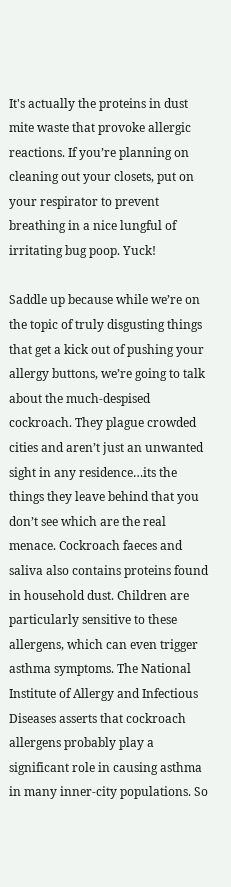It's actually the proteins in dust mite waste that provoke allergic reactions. If you’re planning on cleaning out your closets, put on your respirator to prevent breathing in a nice lungful of irritating bug poop. Yuck!

Saddle up because while we’re on the topic of truly disgusting things that get a kick out of pushing your allergy buttons, we’re going to talk about the much-despised cockroach. They plague crowded cities and aren’t just an unwanted sight in any residence…its the things they leave behind that you don’t see which are the real menace. Cockroach faeces and saliva also contains proteins found in household dust. Children are particularly sensitive to these allergens, which can even trigger asthma symptoms. The National Institute of Allergy and Infectious Diseases asserts that cockroach allergens probably play a significant role in causing asthma in many inner-city populations. So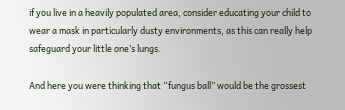if you live in a heavily populated area, consider educating your child to wear a mask in particularly dusty environments, as this can really help safeguard your little one’s lungs.

And here you were thinking that “fungus ball” would be the grossest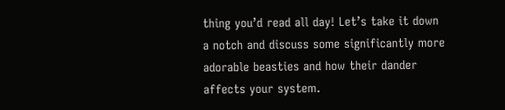thing you’d read all day! Let’s take it down a notch and discuss some significantly more adorable beasties and how their dander affects your system.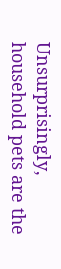Unsurprisingly, household pets are the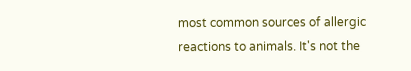most common sources of allergic reactions to animals. It's not the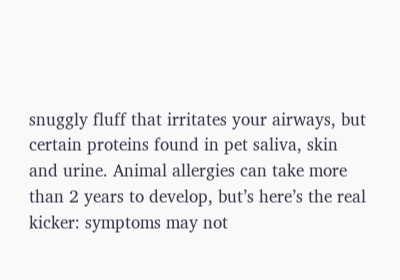snuggly fluff that irritates your airways, but certain proteins found in pet saliva, skin and urine. Animal allergies can take more than 2 years to develop, but’s here’s the real kicker: symptoms may not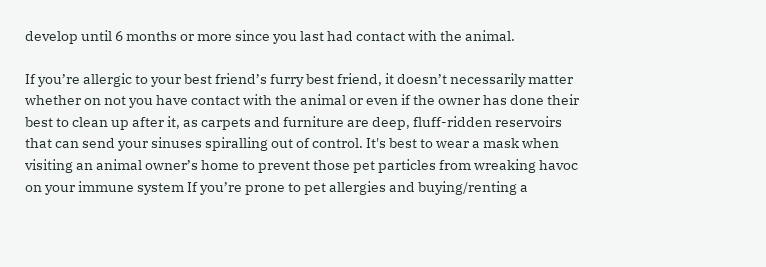develop until 6 months or more since you last had contact with the animal.

If you’re allergic to your best friend’s furry best friend, it doesn’t necessarily matter whether on not you have contact with the animal or even if the owner has done their best to clean up after it, as carpets and furniture are deep, fluff-ridden reservoirs that can send your sinuses spiralling out of control. It's best to wear a mask when visiting an animal owner’s home to prevent those pet particles from wreaking havoc on your immune system If you’re prone to pet allergies and buying/renting a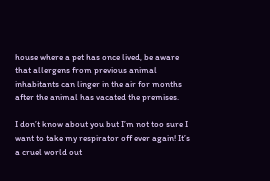house where a pet has once lived, be aware that allergens from previous animal inhabitants can linger in the air for months after the animal has vacated the premises.

I don’t know about you but I’m not too sure I want to take my respirator off ever again! It’s a cruel world out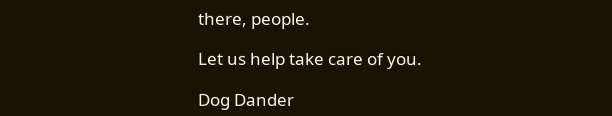there, people.

Let us help take care of you.

Dog Dander